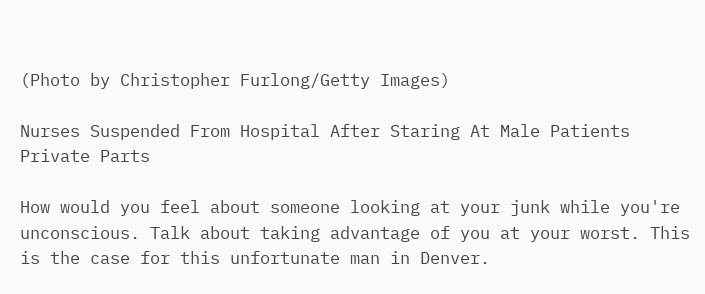(Photo by Christopher Furlong/Getty Images)

Nurses Suspended From Hospital After Staring At Male Patients Private Parts

How would you feel about someone looking at your junk while you're unconscious. Talk about taking advantage of you at your worst. This is the case for this unfortunate man in Denver.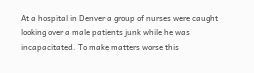At a hospital in Denver a group of nurses were caught looking over a male patients junk while he was incapacitated. To make matters worse this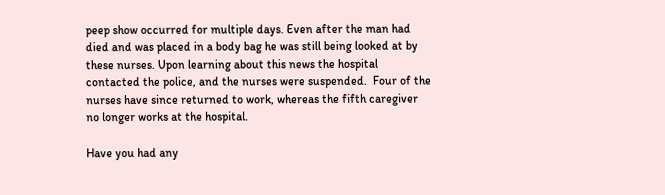peep show occurred for multiple days. Even after the man had died and was placed in a body bag he was still being looked at by these nurses. Upon learning about this news the hospital contacted the police, and the nurses were suspended.  Four of the nurses have since returned to work, whereas the fifth caregiver no longer works at the hospital.

Have you had any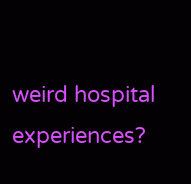weird hospital experiences?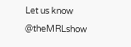Let us know @theMRLshow